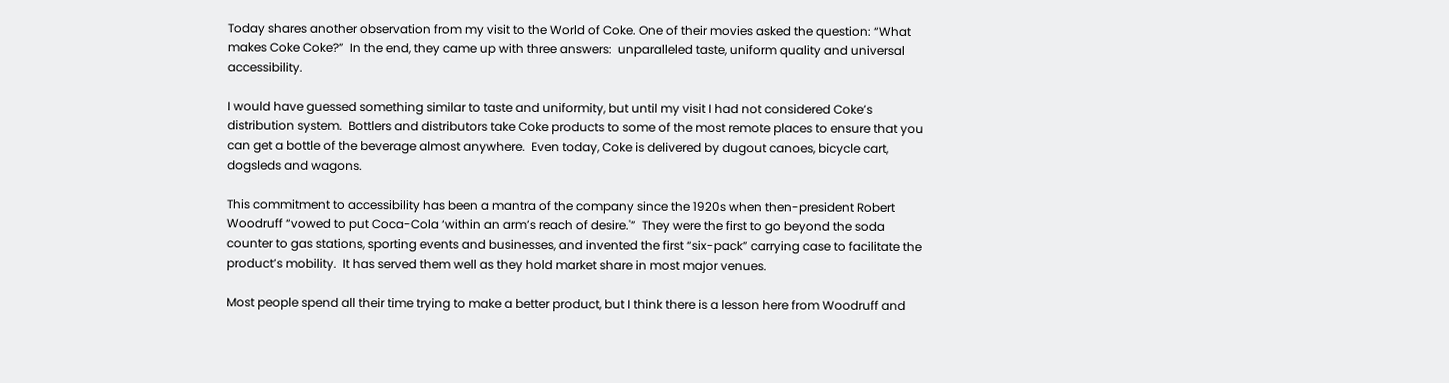Today shares another observation from my visit to the World of Coke. One of their movies asked the question: “What makes Coke Coke?”  In the end, they came up with three answers:  unparalleled taste, uniform quality and universal accessibility.

I would have guessed something similar to taste and uniformity, but until my visit I had not considered Coke’s distribution system.  Bottlers and distributors take Coke products to some of the most remote places to ensure that you can get a bottle of the beverage almost anywhere.  Even today, Coke is delivered by dugout canoes, bicycle cart, dogsleds and wagons.

This commitment to accessibility has been a mantra of the company since the 1920s when then-president Robert Woodruff “vowed to put Coca-Cola ‘within an arm’s reach of desire.'”  They were the first to go beyond the soda counter to gas stations, sporting events and businesses, and invented the first “six-pack” carrying case to facilitate the product’s mobility.  It has served them well as they hold market share in most major venues.

Most people spend all their time trying to make a better product, but I think there is a lesson here from Woodruff and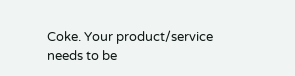Coke. Your product/service needs to be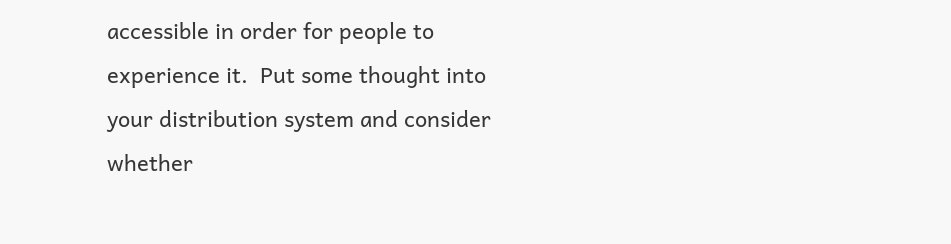accessible in order for people to experience it.  Put some thought into your distribution system and consider whether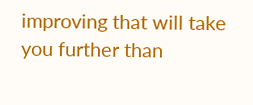improving that will take you further than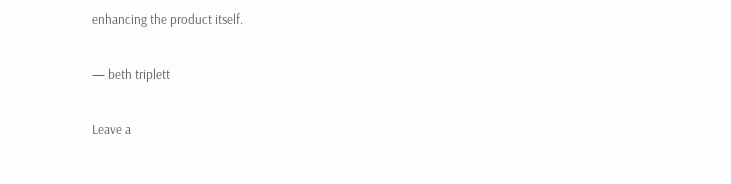enhancing the product itself.

— beth triplett

Leave a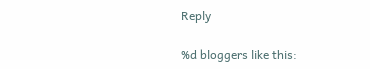Reply

%d bloggers like this: